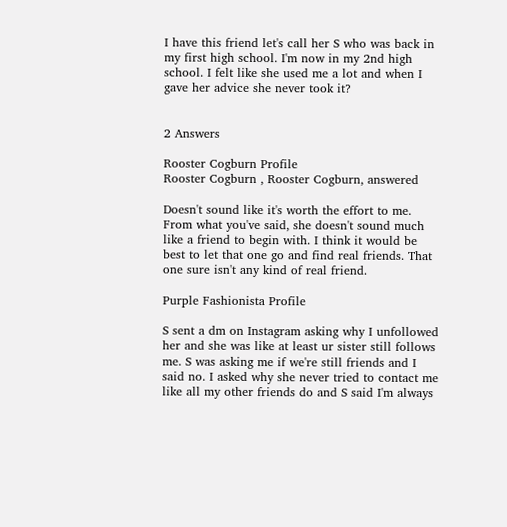I have this friend let's call her S who was back in my first high school. I'm now in my 2nd high school. I felt like she used me a lot and when I gave her advice she never took it?


2 Answers

Rooster Cogburn Profile
Rooster Cogburn , Rooster Cogburn, answered

Doesn't sound like it's worth the effort to me. From what you've said, she doesn't sound much like a friend to begin with. I think it would be best to let that one go and find real friends. That one sure isn't any kind of real friend.

Purple Fashionista Profile

S sent a dm on Instagram asking why I unfollowed her and she was like at least ur sister still follows me. S was asking me if we're still friends and I said no. I asked why she never tried to contact me like all my other friends do and S said I'm always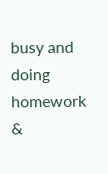busy and doing homework &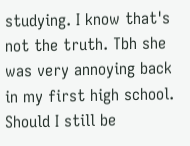studying. I know that's not the truth. Tbh she was very annoying back in my first high school. Should I still be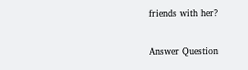friends with her?

Answer Question